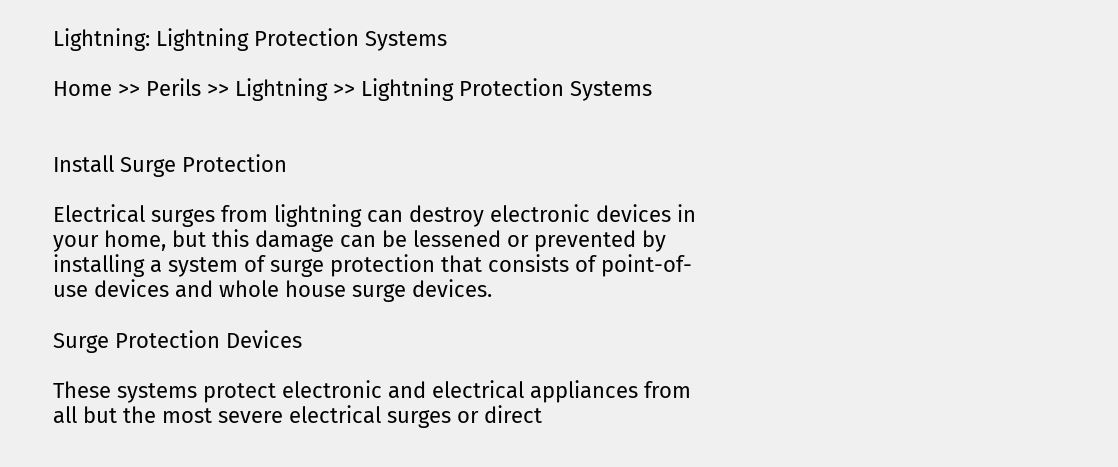Lightning: Lightning Protection Systems

Home >> Perils >> Lightning >> Lightning Protection Systems


Install Surge Protection

Electrical surges from lightning can destroy electronic devices in your home, but this damage can be lessened or prevented by installing a system of surge protection that consists of point-of-use devices and whole house surge devices.

Surge Protection Devices

These systems protect electronic and electrical appliances from all but the most severe electrical surges or direct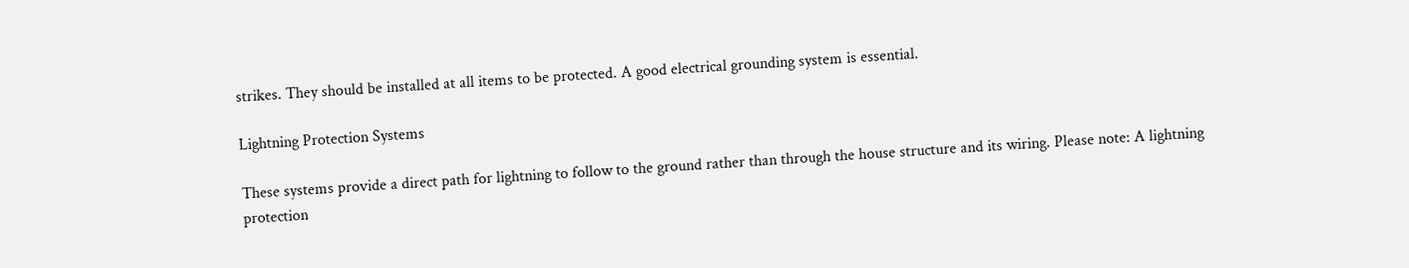strikes. They should be installed at all items to be protected. A good electrical grounding system is essential.

Lightning Protection Systems

These systems provide a direct path for lightning to follow to the ground rather than through the house structure and its wiring. Please note: A lightning protection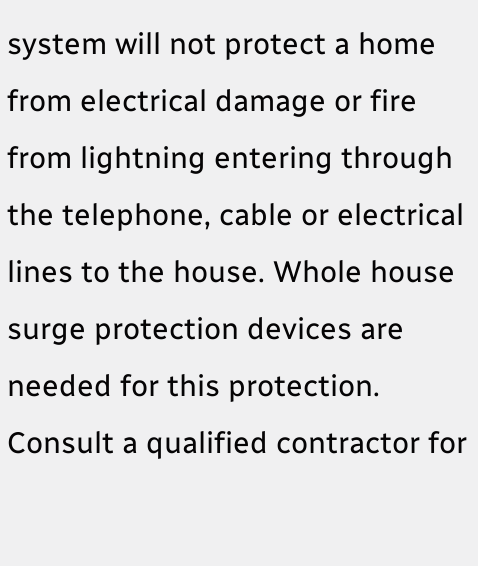system will not protect a home from electrical damage or fire from lightning entering through the telephone, cable or electrical lines to the house. Whole house surge protection devices are needed for this protection. Consult a qualified contractor for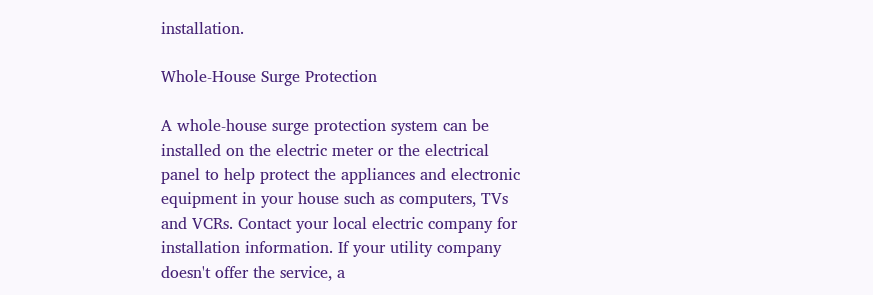installation.

Whole-House Surge Protection

A whole-house surge protection system can be installed on the electric meter or the electrical panel to help protect the appliances and electronic equipment in your house such as computers, TVs and VCRs. Contact your local electric company for installation information. If your utility company doesn't offer the service, a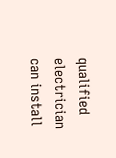qualified electrician can install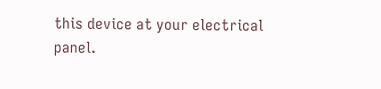this device at your electrical panel.